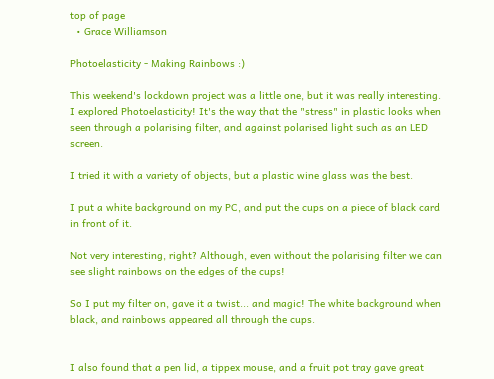top of page
  • Grace Williamson

Photoelasticity - Making Rainbows :)

This weekend's lockdown project was a little one, but it was really interesting. I explored Photoelasticity! It's the way that the "stress" in plastic looks when seen through a polarising filter, and against polarised light such as an LED screen.

I tried it with a variety of objects, but a plastic wine glass was the best.

I put a white background on my PC, and put the cups on a piece of black card in front of it.

Not very interesting, right? Although, even without the polarising filter we can see slight rainbows on the edges of the cups!

So I put my filter on, gave it a twist... and magic! The white background when black, and rainbows appeared all through the cups.


I also found that a pen lid, a tippex mouse, and a fruit pot tray gave great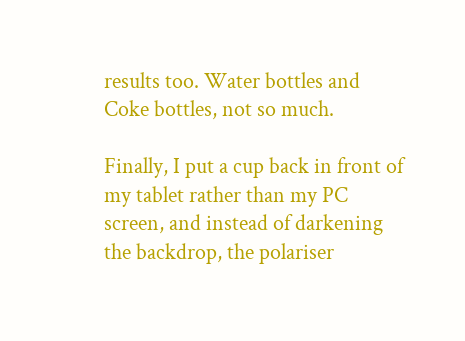results too. Water bottles and Coke bottles, not so much.

Finally, I put a cup back in front of my tablet rather than my PC screen, and instead of darkening the backdrop, the polariser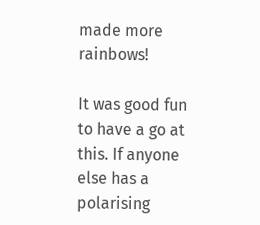made more rainbows!

It was good fun to have a go at this. If anyone else has a polarising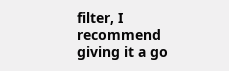filter, I recommend giving it a go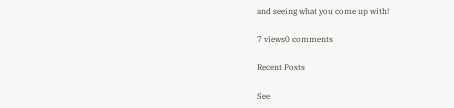and seeing what you come up with!

7 views0 comments

Recent Posts

See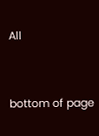All


bottom of page